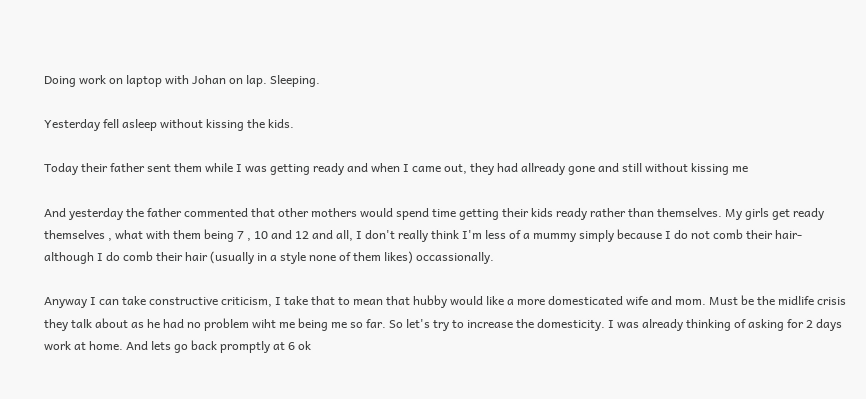Doing work on laptop with Johan on lap. Sleeping.

Yesterday fell asleep without kissing the kids.

Today their father sent them while I was getting ready and when I came out, they had allready gone and still without kissing me

And yesterday the father commented that other mothers would spend time getting their kids ready rather than themselves. My girls get ready themselves , what with them being 7 , 10 and 12 and all, I don't really think I'm less of a mummy simply because I do not comb their hair- although I do comb their hair (usually in a style none of them likes) occassionally.

Anyway I can take constructive criticism, I take that to mean that hubby would like a more domesticated wife and mom. Must be the midlife crisis they talk about as he had no problem wiht me being me so far. So let's try to increase the domesticity. I was already thinking of asking for 2 days work at home. And lets go back promptly at 6 ok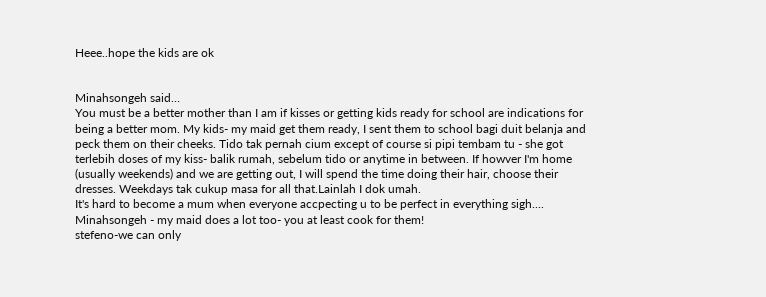Heee..hope the kids are ok


Minahsongeh said…
You must be a better mother than I am if kisses or getting kids ready for school are indications for being a better mom. My kids- my maid get them ready, I sent them to school bagi duit belanja and peck them on their cheeks. Tido tak pernah cium except of course si pipi tembam tu - she got terlebih doses of my kiss- balik rumah, sebelum tido or anytime in between. If howver I'm home (usually weekends) and we are getting out, I will spend the time doing their hair, choose their dresses. Weekdays tak cukup masa for all that.Lainlah I dok umah.
It's hard to become a mum when everyone accpecting u to be perfect in everything sigh....
Minahsongeh - my maid does a lot too- you at least cook for them!
stefeno-we can only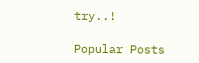try..!

Popular Posts